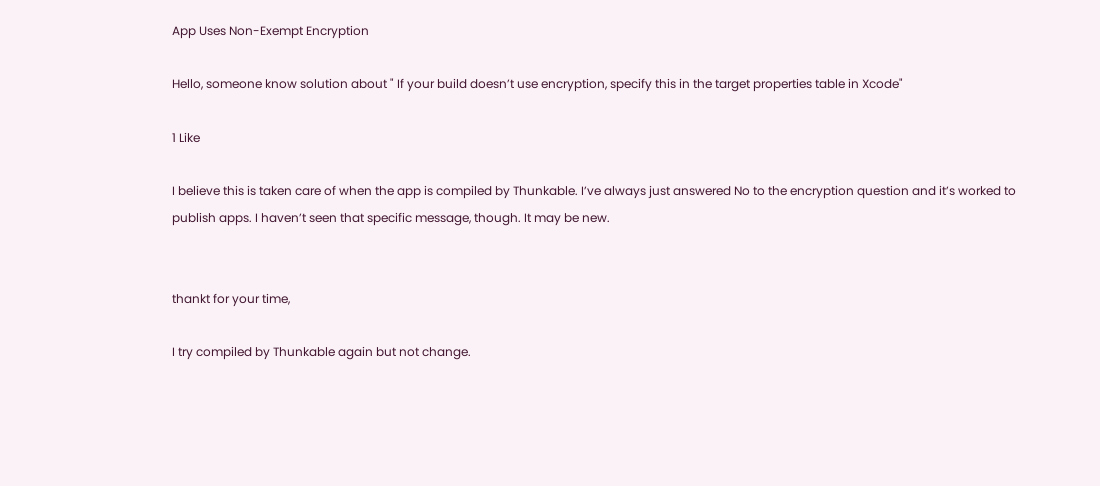App Uses Non-Exempt Encryption

Hello, someone know solution about " If your build doesn’t use encryption, specify this in the target properties table in Xcode"

1 Like

I believe this is taken care of when the app is compiled by Thunkable. I’ve always just answered No to the encryption question and it’s worked to publish apps. I haven’t seen that specific message, though. It may be new.


thankt for your time,

I try compiled by Thunkable again but not change.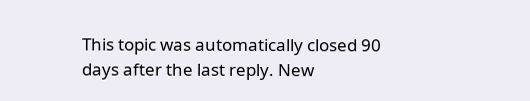This topic was automatically closed 90 days after the last reply. New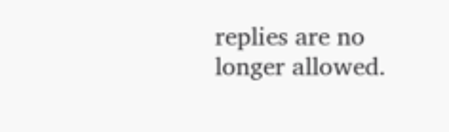replies are no longer allowed.